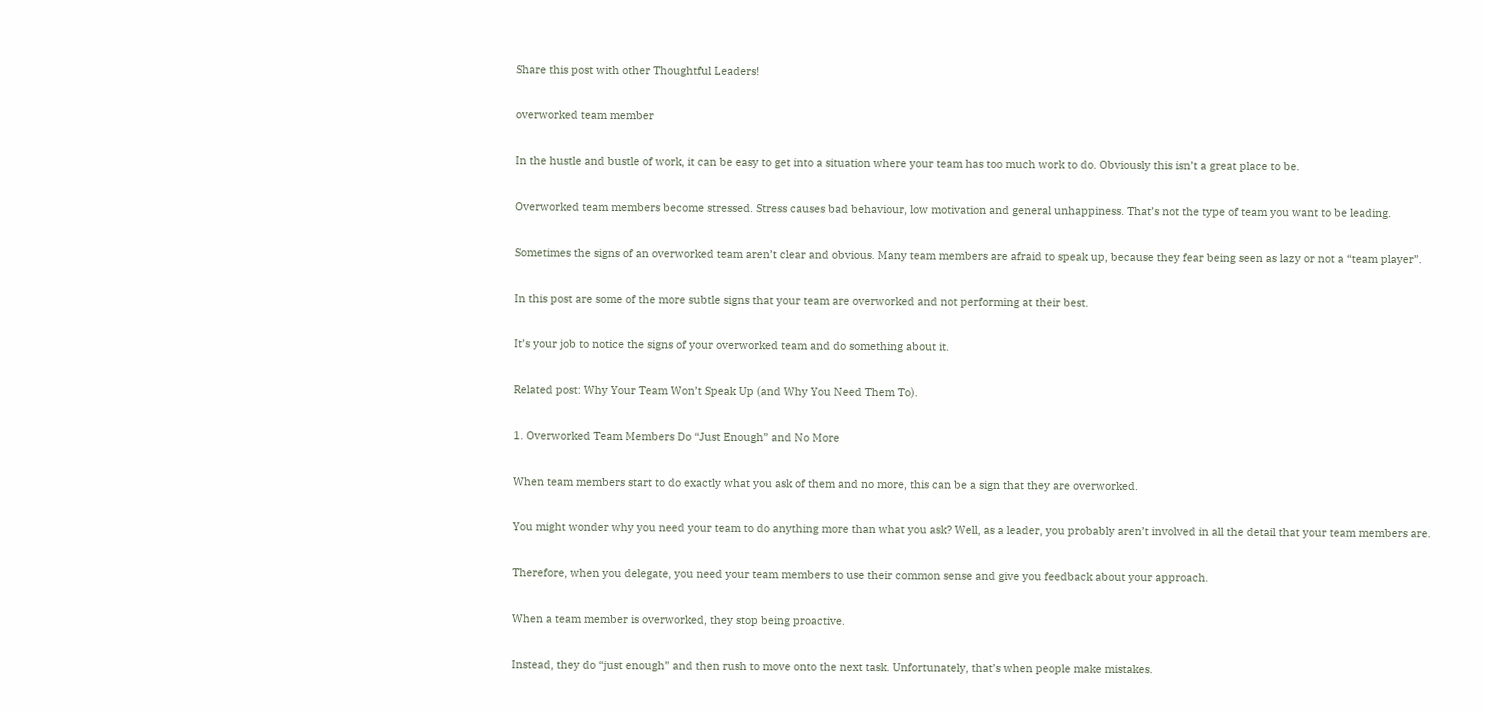Share this post with other Thoughtful Leaders!

overworked team member

In the hustle and bustle of work, it can be easy to get into a situation where your team has too much work to do. Obviously this isn’t a great place to be.

Overworked team members become stressed. Stress causes bad behaviour, low motivation and general unhappiness. That’s not the type of team you want to be leading.

Sometimes the signs of an overworked team aren’t clear and obvious. Many team members are afraid to speak up, because they fear being seen as lazy or not a “team player”.

In this post are some of the more subtle signs that your team are overworked and not performing at their best.

It’s your job to notice the signs of your overworked team and do something about it.

Related post: Why Your Team Won’t Speak Up (and Why You Need Them To).

1. Overworked Team Members Do “Just Enough” and No More

When team members start to do exactly what you ask of them and no more, this can be a sign that they are overworked.

You might wonder why you need your team to do anything more than what you ask? Well, as a leader, you probably aren’t involved in all the detail that your team members are.

Therefore, when you delegate, you need your team members to use their common sense and give you feedback about your approach.

When a team member is overworked, they stop being proactive.

Instead, they do “just enough” and then rush to move onto the next task. Unfortunately, that’s when people make mistakes.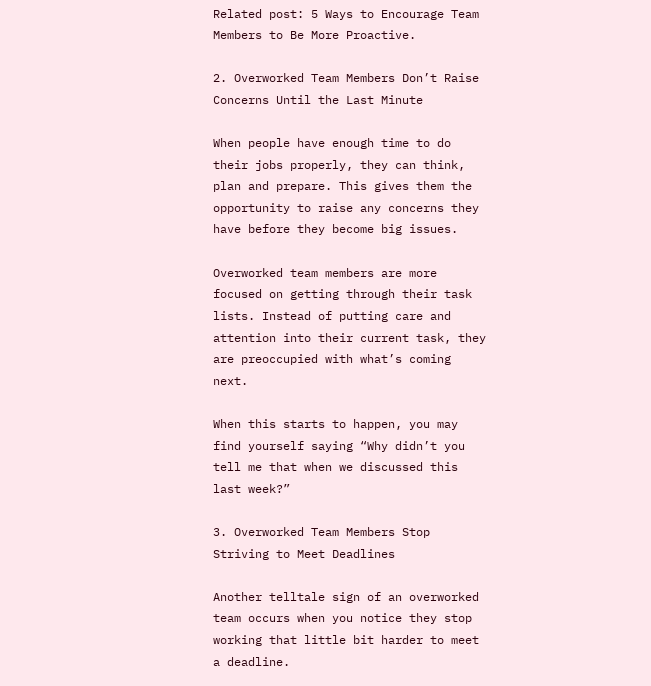Related post: 5 Ways to Encourage Team Members to Be More Proactive.

2. Overworked Team Members Don’t Raise Concerns Until the Last Minute

When people have enough time to do their jobs properly, they can think, plan and prepare. This gives them the opportunity to raise any concerns they have before they become big issues.

Overworked team members are more focused on getting through their task lists. Instead of putting care and attention into their current task, they are preoccupied with what’s coming next.

When this starts to happen, you may find yourself saying “Why didn’t you tell me that when we discussed this last week?”

3. Overworked Team Members Stop Striving to Meet Deadlines

Another telltale sign of an overworked team occurs when you notice they stop working that little bit harder to meet a deadline.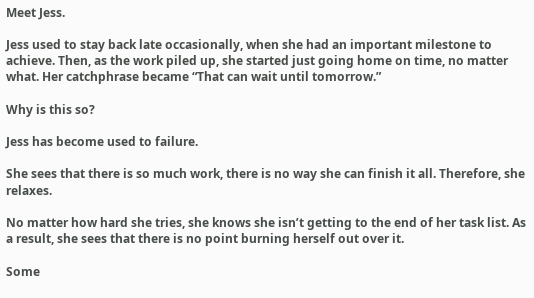Meet Jess.

Jess used to stay back late occasionally, when she had an important milestone to achieve. Then, as the work piled up, she started just going home on time, no matter what. Her catchphrase became “That can wait until tomorrow.”

Why is this so?

Jess has become used to failure.

She sees that there is so much work, there is no way she can finish it all. Therefore, she relaxes.

No matter how hard she tries, she knows she isn’t getting to the end of her task list. As a result, she sees that there is no point burning herself out over it.

Some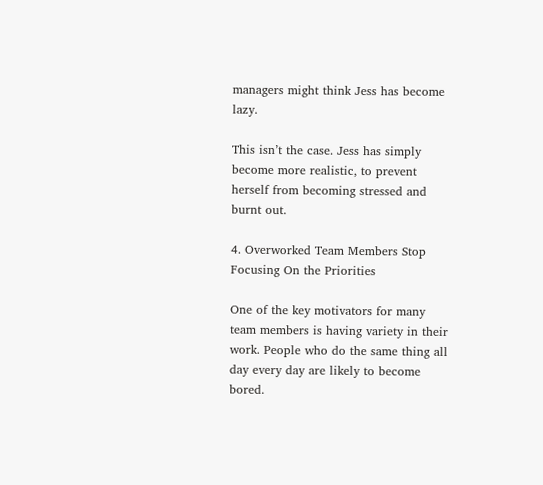managers might think Jess has become lazy.

This isn’t the case. Jess has simply become more realistic, to prevent herself from becoming stressed and burnt out.

4. Overworked Team Members Stop Focusing On the Priorities

One of the key motivators for many team members is having variety in their work. People who do the same thing all day every day are likely to become bored.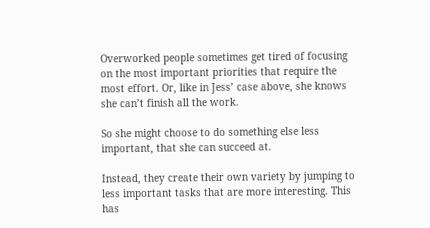Overworked people sometimes get tired of focusing on the most important priorities that require the most effort. Or, like in Jess’ case above, she knows she can’t finish all the work.

So she might choose to do something else less important, that she can succeed at.

Instead, they create their own variety by jumping to less important tasks that are more interesting. This has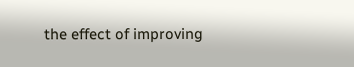the effect of improving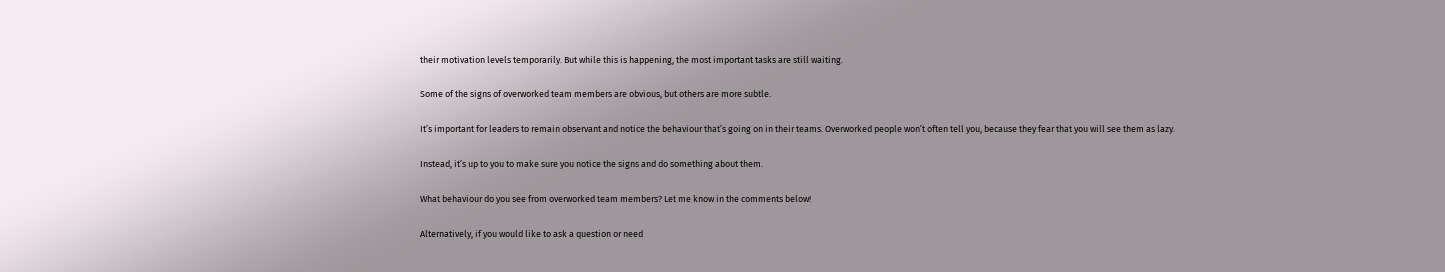their motivation levels temporarily. But while this is happening, the most important tasks are still waiting.

Some of the signs of overworked team members are obvious, but others are more subtle.

It’s important for leaders to remain observant and notice the behaviour that’s going on in their teams. Overworked people won’t often tell you, because they fear that you will see them as lazy.

Instead, it’s up to you to make sure you notice the signs and do something about them.

What behaviour do you see from overworked team members? Let me know in the comments below!

Alternatively, if you would like to ask a question or need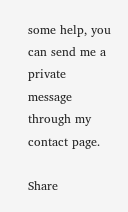some help, you can send me a private message through my contact page.

Share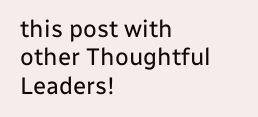this post with other Thoughtful Leaders!